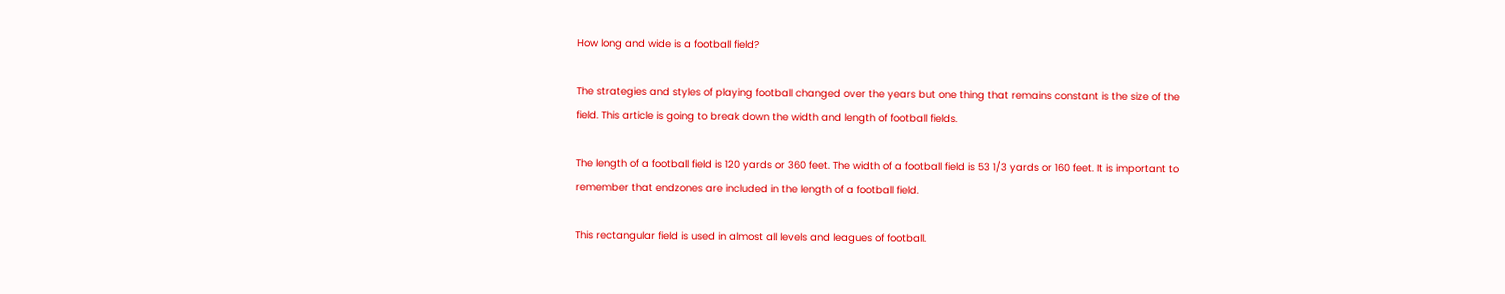How long and wide is a football field?

The strategies and styles of playing football changed over the years but one thing that remains constant is the size of the field. This article is going to break down the width and length of football fields.

The length of a football field is 120 yards or 360 feet. The width of a football field is 53 1/3 yards or 160 feet. It is important to remember that endzones are included in the length of a football field.

This rectangular field is used in almost all levels and leagues of football.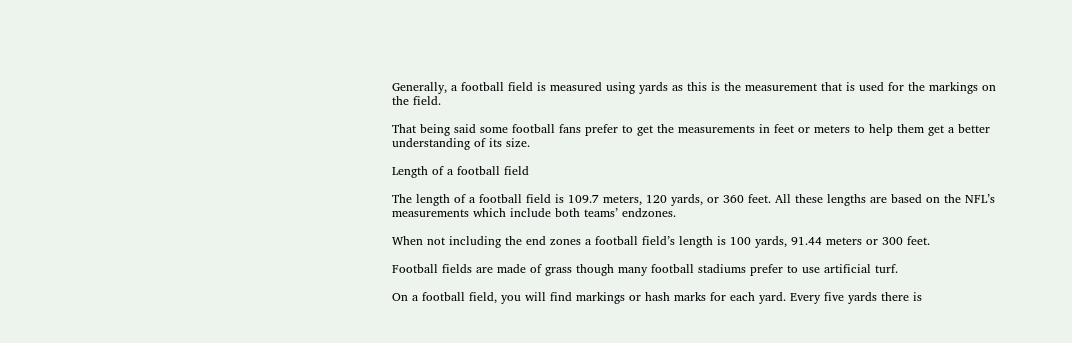Generally, a football field is measured using yards as this is the measurement that is used for the markings on the field.

That being said some football fans prefer to get the measurements in feet or meters to help them get a better understanding of its size.

Length of a football field

The length of a football field is 109.7 meters, 120 yards, or 360 feet. All these lengths are based on the NFL’s measurements which include both teams’ endzones.

When not including the end zones a football field’s length is 100 yards, 91.44 meters or 300 feet.

Football fields are made of grass though many football stadiums prefer to use artificial turf.

On a football field, you will find markings or hash marks for each yard. Every five yards there is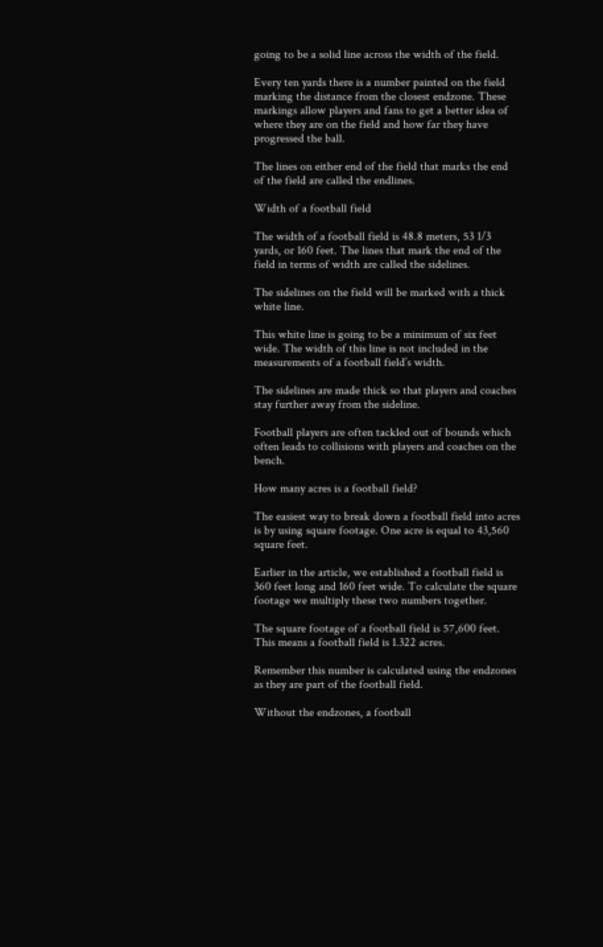going to be a solid line across the width of the field.

Every ten yards there is a number painted on the field marking the distance from the closest endzone. These markings allow players and fans to get a better idea of where they are on the field and how far they have progressed the ball.

The lines on either end of the field that marks the end of the field are called the endlines.

Width of a football field

The width of a football field is 48.8 meters, 53 1/3 yards, or 160 feet. The lines that mark the end of the field in terms of width are called the sidelines.

The sidelines on the field will be marked with a thick white line.

This white line is going to be a minimum of six feet wide. The width of this line is not included in the measurements of a football field’s width.

The sidelines are made thick so that players and coaches stay further away from the sideline.

Football players are often tackled out of bounds which often leads to collisions with players and coaches on the bench.

How many acres is a football field?

The easiest way to break down a football field into acres is by using square footage. One acre is equal to 43,560 square feet.

Earlier in the article, we established a football field is 360 feet long and 160 feet wide. To calculate the square footage we multiply these two numbers together.

The square footage of a football field is 57,600 feet. This means a football field is 1.322 acres.

Remember this number is calculated using the endzones as they are part of the football field.

Without the endzones, a football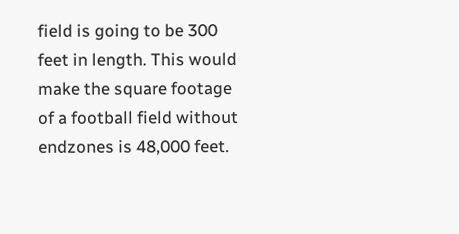field is going to be 300 feet in length. This would make the square footage of a football field without endzones is 48,000 feet.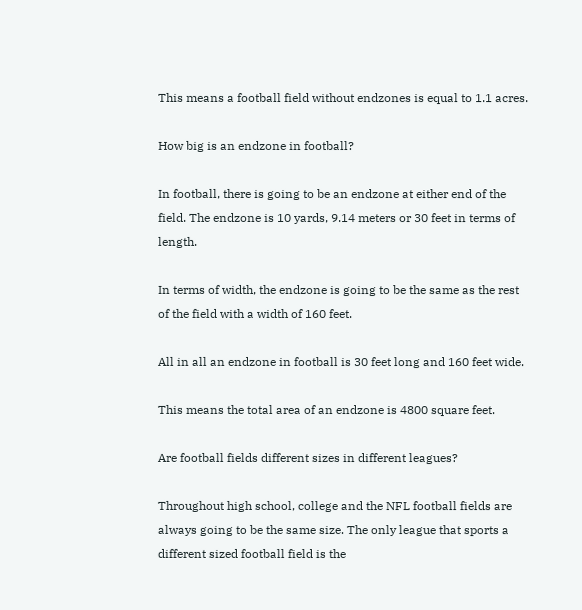This means a football field without endzones is equal to 1.1 acres.

How big is an endzone in football?

In football, there is going to be an endzone at either end of the field. The endzone is 10 yards, 9.14 meters or 30 feet in terms of length.

In terms of width, the endzone is going to be the same as the rest of the field with a width of 160 feet.

All in all an endzone in football is 30 feet long and 160 feet wide.

This means the total area of an endzone is 4800 square feet.

Are football fields different sizes in different leagues?

Throughout high school, college and the NFL football fields are always going to be the same size. The only league that sports a different sized football field is the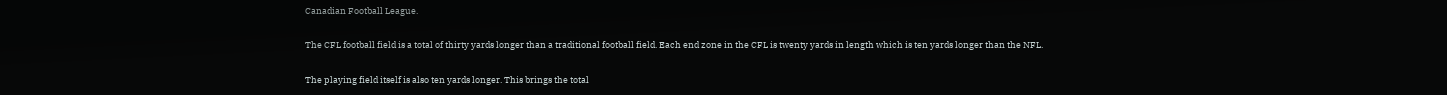Canadian Football League.

The CFL football field is a total of thirty yards longer than a traditional football field. Each end zone in the CFL is twenty yards in length which is ten yards longer than the NFL.

The playing field itself is also ten yards longer. This brings the total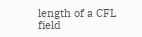length of a CFL field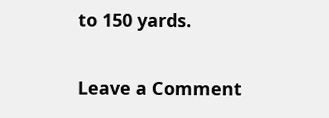to 150 yards.

Leave a Comment